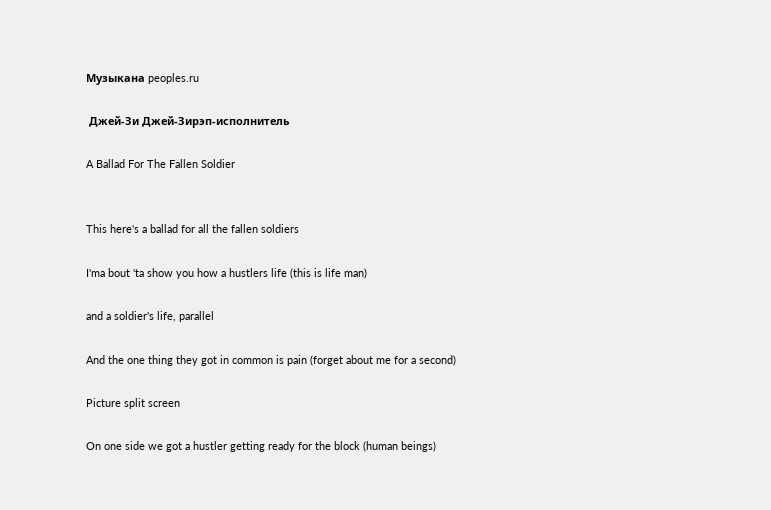Музыкана peoples.ru

 Джей-Зи Джей-Зирэп-исполнитель

A Ballad For The Fallen Soldier


This here's a ballad for all the fallen soldiers

I'ma bout 'ta show you how a hustlers life (this is life man)

and a soldier's life, parallel

And the one thing they got in common is pain (forget about me for a second)

Picture split screen

On one side we got a hustler getting ready for the block (human beings)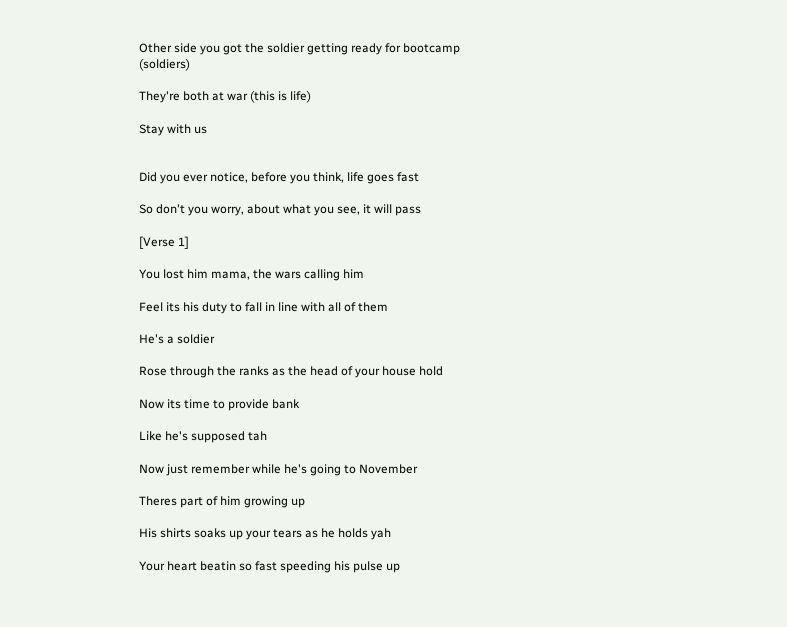Other side you got the soldier getting ready for bootcamp (soldiers)

They're both at war (this is life)

Stay with us


Did you ever notice, before you think, life goes fast

So don't you worry, about what you see, it will pass

[Verse 1]

You lost him mama, the wars calling him

Feel its his duty to fall in line with all of them

He's a soldier

Rose through the ranks as the head of your house hold

Now its time to provide bank

Like he's supposed tah

Now just remember while he's going to November

Theres part of him growing up

His shirts soaks up your tears as he holds yah

Your heart beatin so fast speeding his pulse up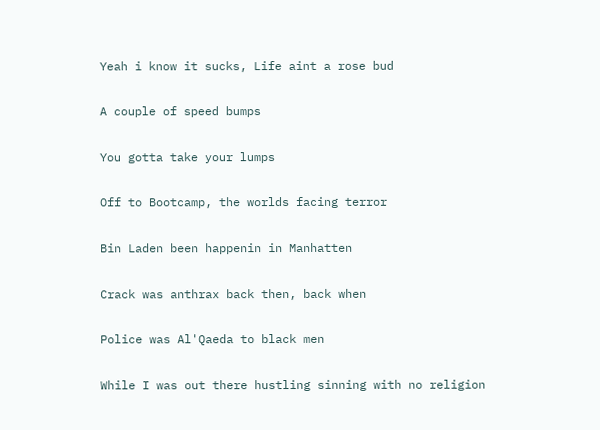Yeah i know it sucks, Life aint a rose bud

A couple of speed bumps

You gotta take your lumps

Off to Bootcamp, the worlds facing terror

Bin Laden been happenin in Manhatten

Crack was anthrax back then, back when

Police was Al'Qaeda to black men

While I was out there hustling sinning with no religion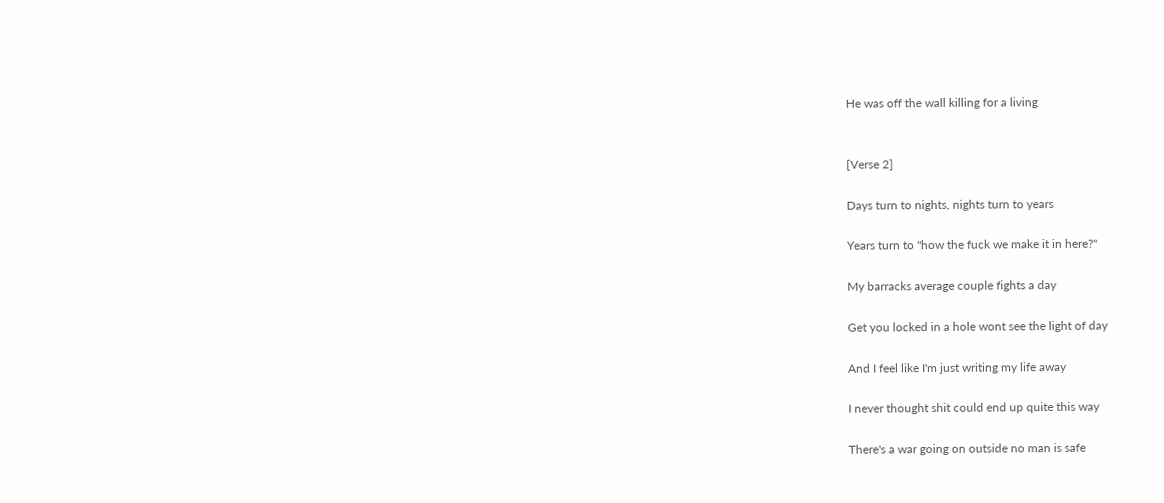He was off the wall killing for a living


[Verse 2]

Days turn to nights, nights turn to years

Years turn to "how the fuck we make it in here?"

My barracks average couple fights a day

Get you locked in a hole wont see the light of day

And I feel like I'm just writing my life away

I never thought shit could end up quite this way

There's a war going on outside no man is safe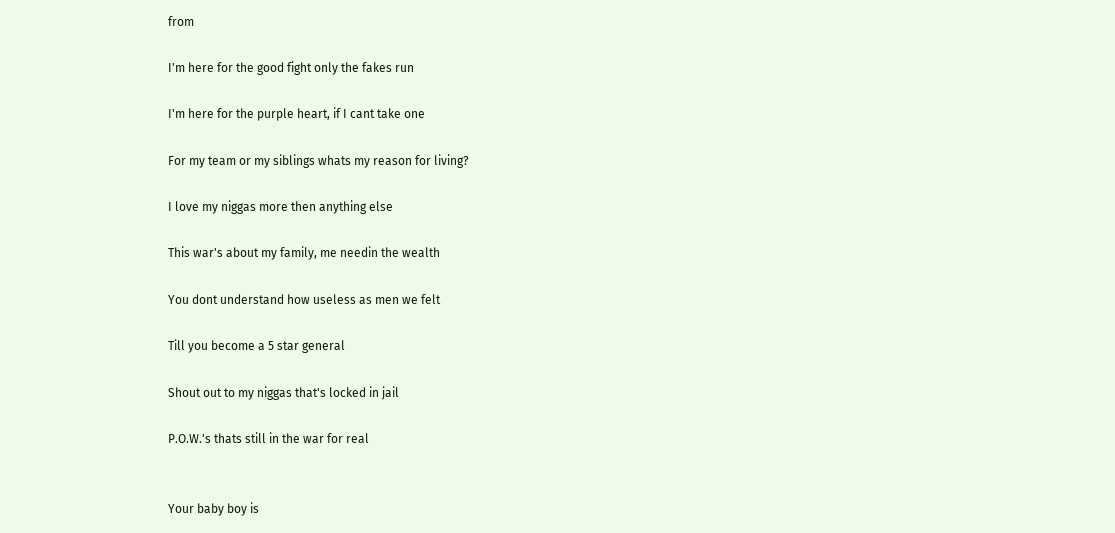from

I'm here for the good fight only the fakes run

I'm here for the purple heart, if I cant take one

For my team or my siblings whats my reason for living?

I love my niggas more then anything else

This war's about my family, me needin the wealth

You dont understand how useless as men we felt

Till you become a 5 star general

Shout out to my niggas that's locked in jail

P.O.W.'s thats still in the war for real


Your baby boy is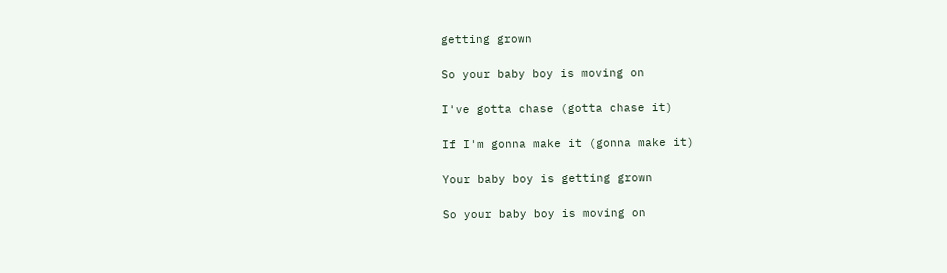getting grown

So your baby boy is moving on

I've gotta chase (gotta chase it)

If I'm gonna make it (gonna make it)

Your baby boy is getting grown

So your baby boy is moving on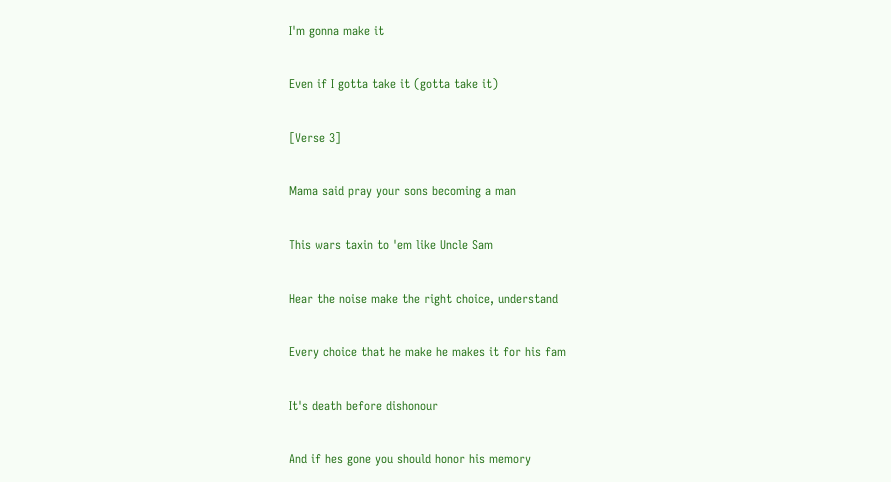I'm gonna make it

Even if I gotta take it (gotta take it)

[Verse 3]

Mama said pray your sons becoming a man

This wars taxin to 'em like Uncle Sam

Hear the noise make the right choice, understand

Every choice that he make he makes it for his fam

It's death before dishonour

And if hes gone you should honor his memory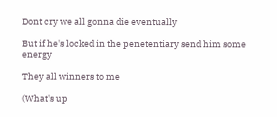Dont cry we all gonna die eventually

But if he's locked in the penetentiary send him some energy

They all winners to me

(What's up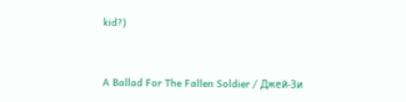kid?)



A Ballad For The Fallen Soldier / Джей-Зи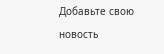Добавьте свою новость